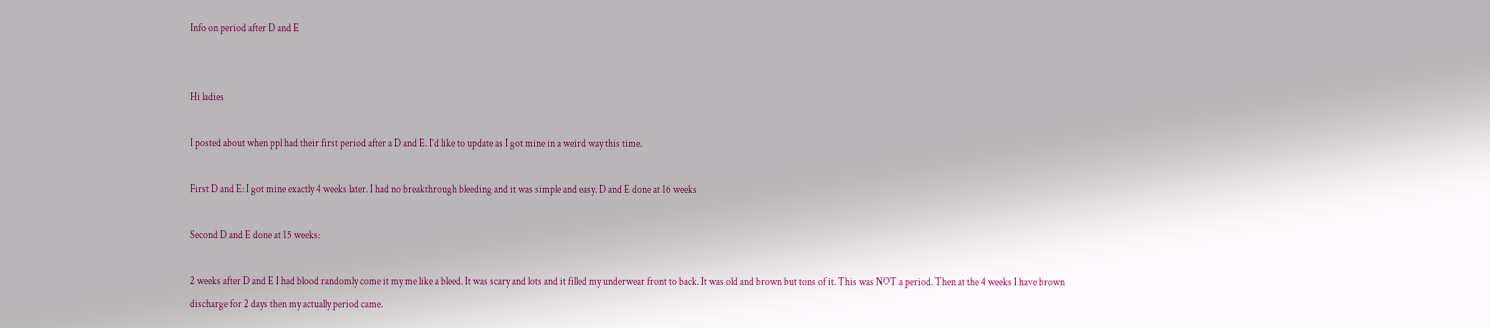Info on period after D and E


Hi ladies

I posted about when ppl had their first period after a D and E. I’d like to update as I got mine in a weird way this time.

First D and E: I got mine exactly 4 weeks later. I had no breakthrough bleeding and it was simple and easy. D and E done at 16 weeks

Second D and E done at 15 weeks:

2 weeks after D and E I had blood randomly come it my me like a bleed. It was scary and lots and it filled my underwear front to back. It was old and brown but tons of it. This was NOT a period. Then at the 4 weeks I have brown discharge for 2 days then my actually period came.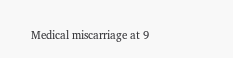Medical miscarriage at 9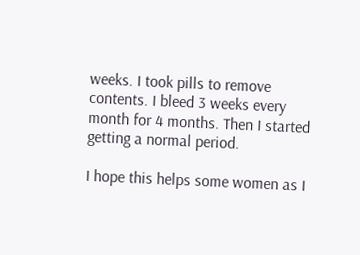weeks. I took pills to remove contents. I bleed 3 weeks every month for 4 months. Then I started getting a normal period.

I hope this helps some women as I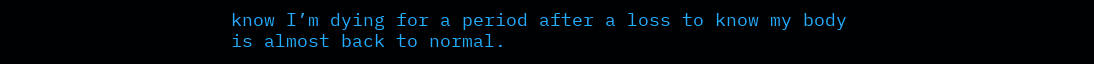know I’m dying for a period after a loss to know my body is almost back to normal.